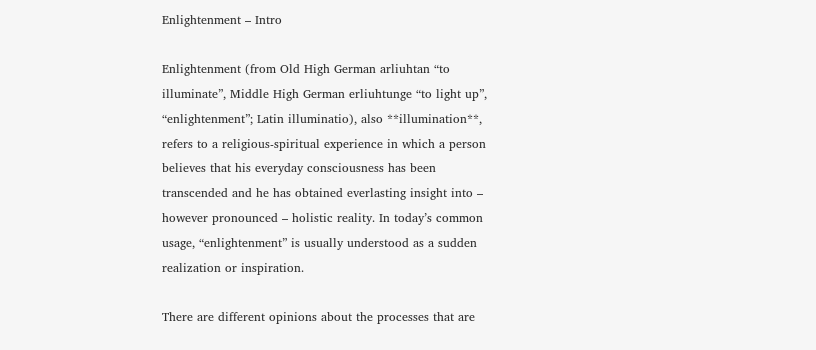Enlightenment – Intro

Enlightenment (from Old High German arliuhtan “to illuminate”, Middle High German erliuhtunge “to light up”, “enlightenment”; Latin illuminatio), also **illumination**, refers to a religious-spiritual experience in which a person believes that his everyday consciousness has been transcended and he has obtained everlasting insight into – however pronounced – holistic reality. In today’s common usage, “enlightenment” is usually understood as a sudden realization or inspiration.

There are different opinions about the processes that are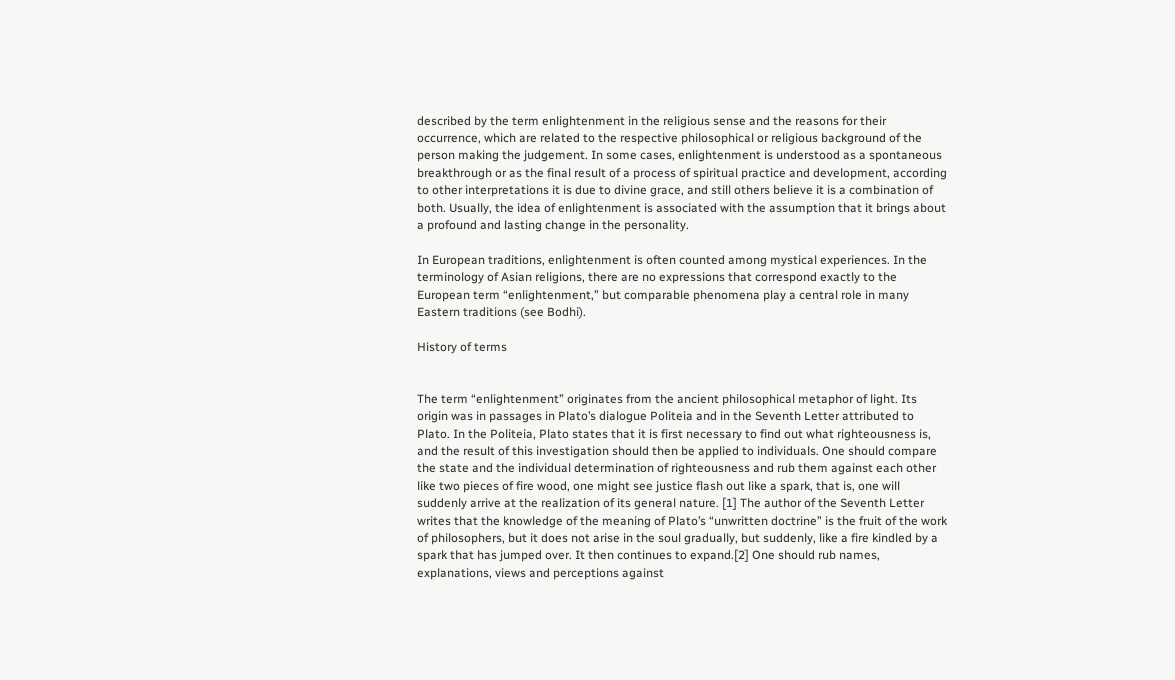described by the term enlightenment in the religious sense and the reasons for their occurrence, which are related to the respective philosophical or religious background of the person making the judgement. In some cases, enlightenment is understood as a spontaneous breakthrough or as the final result of a process of spiritual practice and development, according to other interpretations it is due to divine grace, and still others believe it is a combination of both. Usually, the idea of enlightenment is associated with the assumption that it brings about a profound and lasting change in the personality.

In European traditions, enlightenment is often counted among mystical experiences. In the terminology of Asian religions, there are no expressions that correspond exactly to the European term “enlightenment,” but comparable phenomena play a central role in many Eastern traditions (see Bodhi).

History of terms


The term “enlightenment” originates from the ancient philosophical metaphor of light. Its origin was in passages in Plato’s dialogue Politeia and in the Seventh Letter attributed to Plato. In the Politeia, Plato states that it is first necessary to find out what righteousness is, and the result of this investigation should then be applied to individuals. One should compare the state and the individual determination of righteousness and rub them against each other like two pieces of fire wood, one might see justice flash out like a spark, that is, one will suddenly arrive at the realization of its general nature. [1] The author of the Seventh Letter writes that the knowledge of the meaning of Plato’s “unwritten doctrine” is the fruit of the work of philosophers, but it does not arise in the soul gradually, but suddenly, like a fire kindled by a spark that has jumped over. It then continues to expand.[2] One should rub names, explanations, views and perceptions against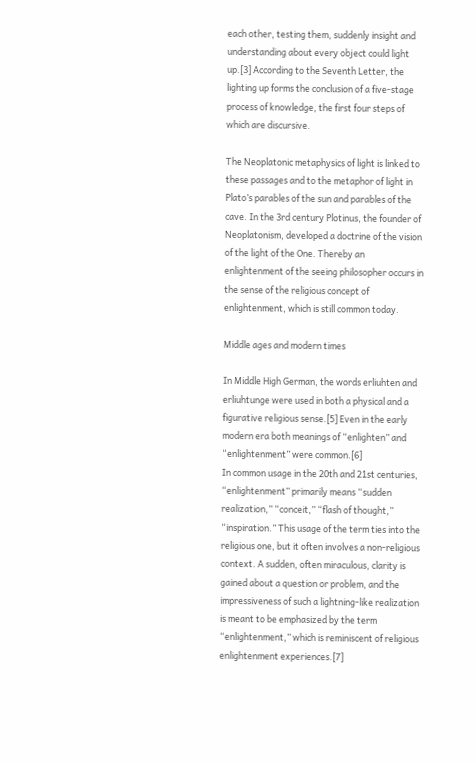each other, testing them, suddenly insight and understanding about every object could light up.[3] According to the Seventh Letter, the lighting up forms the conclusion of a five-stage process of knowledge, the first four steps of which are discursive.

The Neoplatonic metaphysics of light is linked to these passages and to the metaphor of light in Plato’s parables of the sun and parables of the cave. In the 3rd century Plotinus, the founder of Neoplatonism, developed a doctrine of the vision of the light of the One. Thereby an enlightenment of the seeing philosopher occurs in the sense of the religious concept of enlightenment, which is still common today.

Middle ages and modern times

In Middle High German, the words erliuhten and erliuhtunge were used in both a physical and a figurative religious sense.[5] Even in the early modern era both meanings of “enlighten” and “enlightenment” were common.[6]
In common usage in the 20th and 21st centuries, “enlightenment” primarily means “sudden realization,” “conceit,” “flash of thought,” “inspiration.” This usage of the term ties into the religious one, but it often involves a non-religious context. A sudden, often miraculous, clarity is gained about a question or problem, and the impressiveness of such a lightning-like realization is meant to be emphasized by the term “enlightenment,” which is reminiscent of religious enlightenment experiences.[7]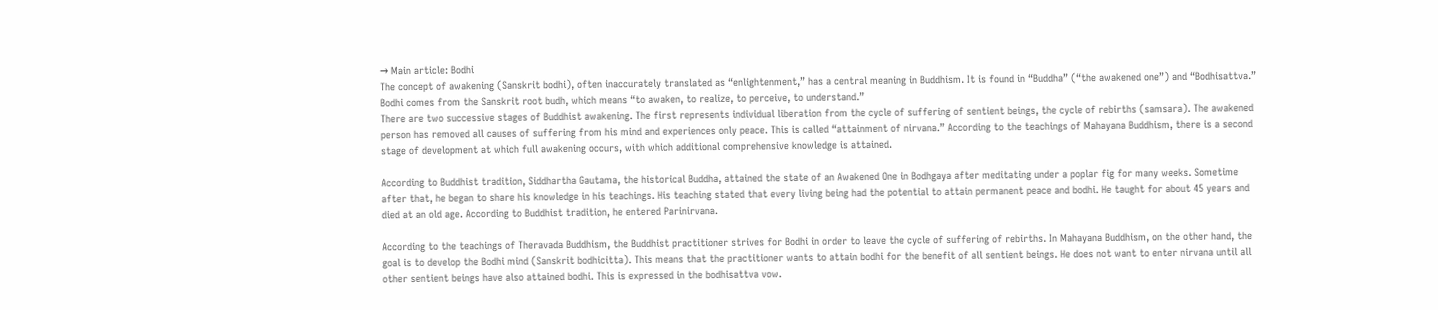→ Main article: Bodhi
The concept of awakening (Sanskrit bodhi), often inaccurately translated as “enlightenment,” has a central meaning in Buddhism. It is found in “Buddha” (“the awakened one”) and “Bodhisattva.” Bodhi comes from the Sanskrit root budh, which means “to awaken, to realize, to perceive, to understand.”
There are two successive stages of Buddhist awakening. The first represents individual liberation from the cycle of suffering of sentient beings, the cycle of rebirths (samsara). The awakened person has removed all causes of suffering from his mind and experiences only peace. This is called “attainment of nirvana.” According to the teachings of Mahayana Buddhism, there is a second stage of development at which full awakening occurs, with which additional comprehensive knowledge is attained.

According to Buddhist tradition, Siddhartha Gautama, the historical Buddha, attained the state of an Awakened One in Bodhgaya after meditating under a poplar fig for many weeks. Sometime after that, he began to share his knowledge in his teachings. His teaching stated that every living being had the potential to attain permanent peace and bodhi. He taught for about 45 years and died at an old age. According to Buddhist tradition, he entered Parinirvana.

According to the teachings of Theravada Buddhism, the Buddhist practitioner strives for Bodhi in order to leave the cycle of suffering of rebirths. In Mahayana Buddhism, on the other hand, the goal is to develop the Bodhi mind (Sanskrit bodhicitta). This means that the practitioner wants to attain bodhi for the benefit of all sentient beings. He does not want to enter nirvana until all other sentient beings have also attained bodhi. This is expressed in the bodhisattva vow.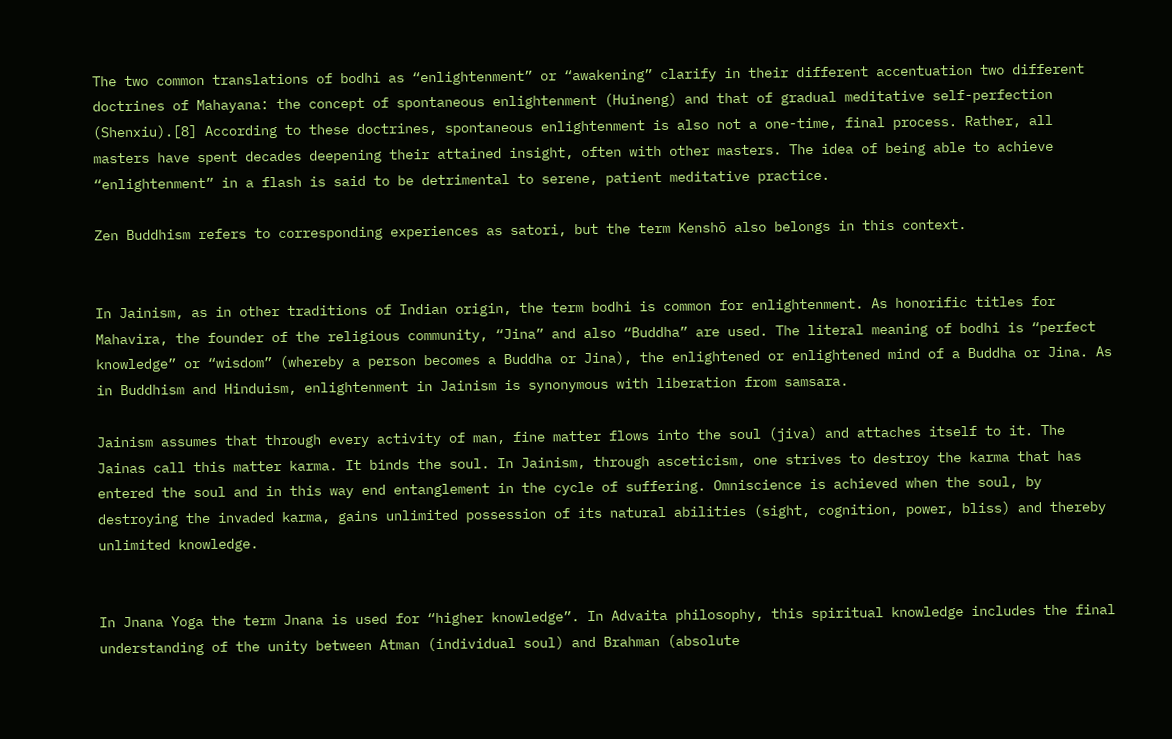The two common translations of bodhi as “enlightenment” or “awakening” clarify in their different accentuation two different doctrines of Mahayana: the concept of spontaneous enlightenment (Huineng) and that of gradual meditative self-perfection (Shenxiu).[8] According to these doctrines, spontaneous enlightenment is also not a one-time, final process. Rather, all masters have spent decades deepening their attained insight, often with other masters. The idea of being able to achieve “enlightenment” in a flash is said to be detrimental to serene, patient meditative practice.

Zen Buddhism refers to corresponding experiences as satori, but the term Kenshō also belongs in this context.


In Jainism, as in other traditions of Indian origin, the term bodhi is common for enlightenment. As honorific titles for Mahavira, the founder of the religious community, “Jina” and also “Buddha” are used. The literal meaning of bodhi is “perfect knowledge” or “wisdom” (whereby a person becomes a Buddha or Jina), the enlightened or enlightened mind of a Buddha or Jina. As in Buddhism and Hinduism, enlightenment in Jainism is synonymous with liberation from samsara.

Jainism assumes that through every activity of man, fine matter flows into the soul (jiva) and attaches itself to it. The Jainas call this matter karma. It binds the soul. In Jainism, through asceticism, one strives to destroy the karma that has entered the soul and in this way end entanglement in the cycle of suffering. Omniscience is achieved when the soul, by destroying the invaded karma, gains unlimited possession of its natural abilities (sight, cognition, power, bliss) and thereby unlimited knowledge.


In Jnana Yoga the term Jnana is used for “higher knowledge”. In Advaita philosophy, this spiritual knowledge includes the final understanding of the unity between Atman (individual soul) and Brahman (absolute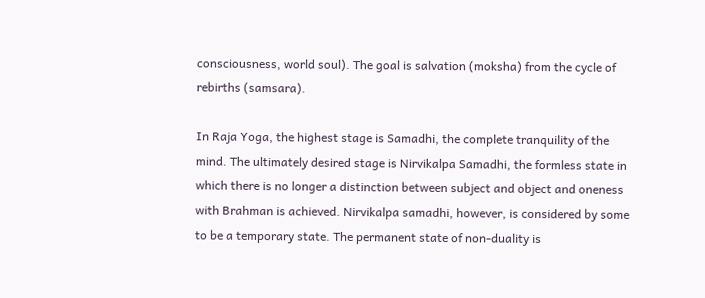consciousness, world soul). The goal is salvation (moksha) from the cycle of rebirths (samsara).

In Raja Yoga, the highest stage is Samadhi, the complete tranquility of the mind. The ultimately desired stage is Nirvikalpa Samadhi, the formless state in which there is no longer a distinction between subject and object and oneness with Brahman is achieved. Nirvikalpa samadhi, however, is considered by some to be a temporary state. The permanent state of non-duality is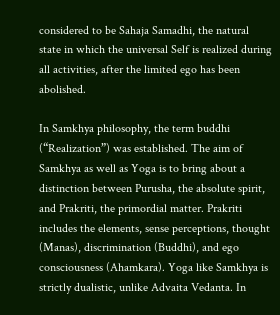considered to be Sahaja Samadhi, the natural state in which the universal Self is realized during all activities, after the limited ego has been abolished.

In Samkhya philosophy, the term buddhi (“Realization”) was established. The aim of Samkhya as well as Yoga is to bring about a distinction between Purusha, the absolute spirit, and Prakriti, the primordial matter. Prakriti includes the elements, sense perceptions, thought (Manas), discrimination (Buddhi), and ego consciousness (Ahamkara). Yoga like Samkhya is strictly dualistic, unlike Advaita Vedanta. In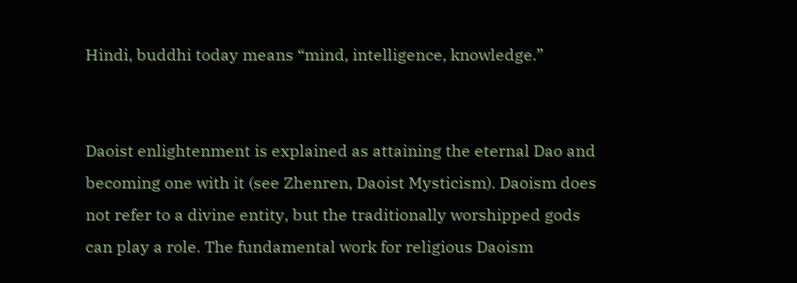Hindi, buddhi today means “mind, intelligence, knowledge.”


Daoist enlightenment is explained as attaining the eternal Dao and becoming one with it (see Zhenren, Daoist Mysticism). Daoism does not refer to a divine entity, but the traditionally worshipped gods can play a role. The fundamental work for religious Daoism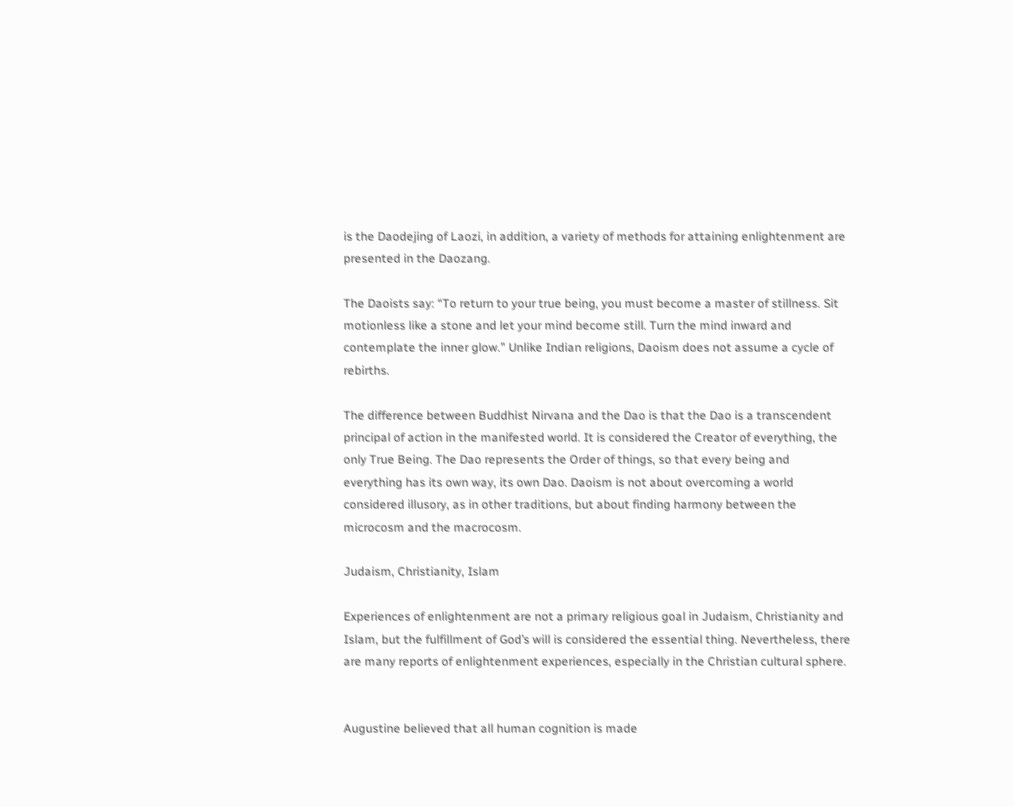is the Daodejing of Laozi, in addition, a variety of methods for attaining enlightenment are presented in the Daozang.

The Daoists say: “To return to your true being, you must become a master of stillness. Sit motionless like a stone and let your mind become still. Turn the mind inward and contemplate the inner glow.” Unlike Indian religions, Daoism does not assume a cycle of rebirths.

The difference between Buddhist Nirvana and the Dao is that the Dao is a transcendent principal of action in the manifested world. It is considered the Creator of everything, the only True Being. The Dao represents the Order of things, so that every being and everything has its own way, its own Dao. Daoism is not about overcoming a world considered illusory, as in other traditions, but about finding harmony between the microcosm and the macrocosm.

Judaism, Christianity, Islam

Experiences of enlightenment are not a primary religious goal in Judaism, Christianity and Islam, but the fulfillment of God’s will is considered the essential thing. Nevertheless, there are many reports of enlightenment experiences, especially in the Christian cultural sphere.


Augustine believed that all human cognition is made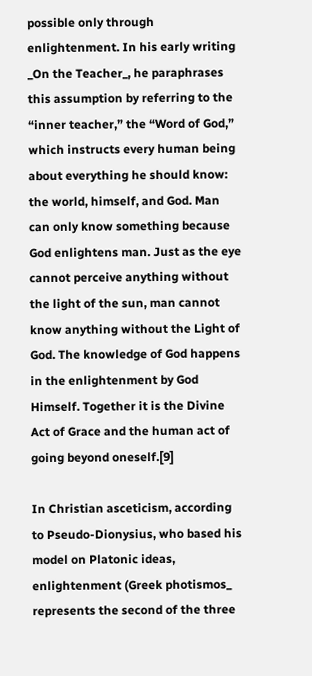possible only through enlightenment. In his early writing _On the Teacher_, he paraphrases this assumption by referring to the “inner teacher,” the “Word of God,” which instructs every human being about everything he should know: the world, himself, and God. Man can only know something because God enlightens man. Just as the eye cannot perceive anything without the light of the sun, man cannot know anything without the Light of God. The knowledge of God happens in the enlightenment by God Himself. Together it is the Divine Act of Grace and the human act of going beyond oneself.[9]

In Christian asceticism, according to Pseudo-Dionysius, who based his model on Platonic ideas, enlightenment (Greek photismos_ represents the second of the three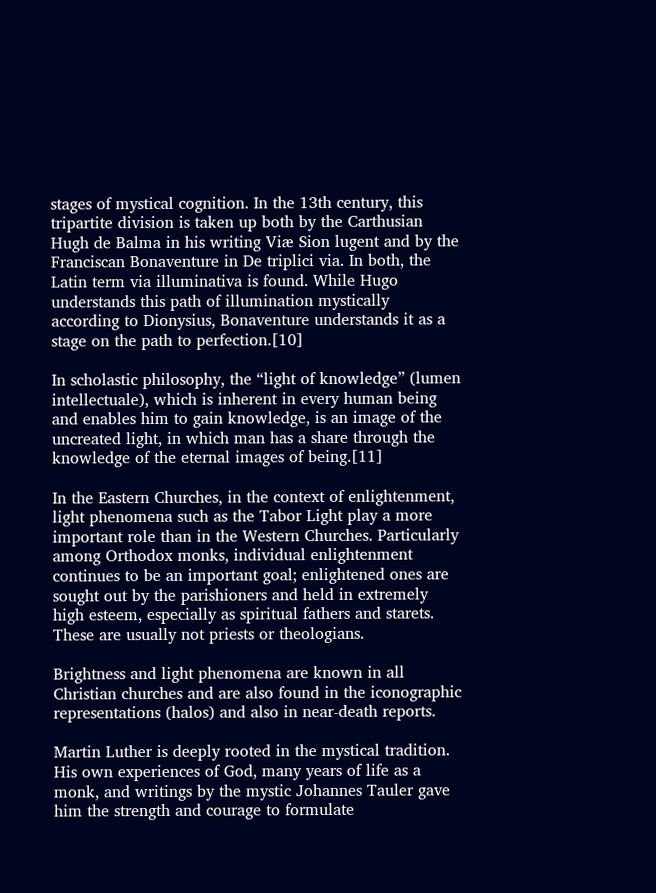stages of mystical cognition. In the 13th century, this tripartite division is taken up both by the Carthusian Hugh de Balma in his writing Viæ Sion lugent and by the Franciscan Bonaventure in De triplici via. In both, the Latin term via illuminativa is found. While Hugo understands this path of illumination mystically according to Dionysius, Bonaventure understands it as a stage on the path to perfection.[10]

In scholastic philosophy, the “light of knowledge” (lumen intellectuale), which is inherent in every human being and enables him to gain knowledge, is an image of the uncreated light, in which man has a share through the knowledge of the eternal images of being.[11]

In the Eastern Churches, in the context of enlightenment, light phenomena such as the Tabor Light play a more important role than in the Western Churches. Particularly among Orthodox monks, individual enlightenment continues to be an important goal; enlightened ones are sought out by the parishioners and held in extremely high esteem, especially as spiritual fathers and starets. These are usually not priests or theologians.

Brightness and light phenomena are known in all Christian churches and are also found in the iconographic representations (halos) and also in near-death reports.

Martin Luther is deeply rooted in the mystical tradition. His own experiences of God, many years of life as a monk, and writings by the mystic Johannes Tauler gave him the strength and courage to formulate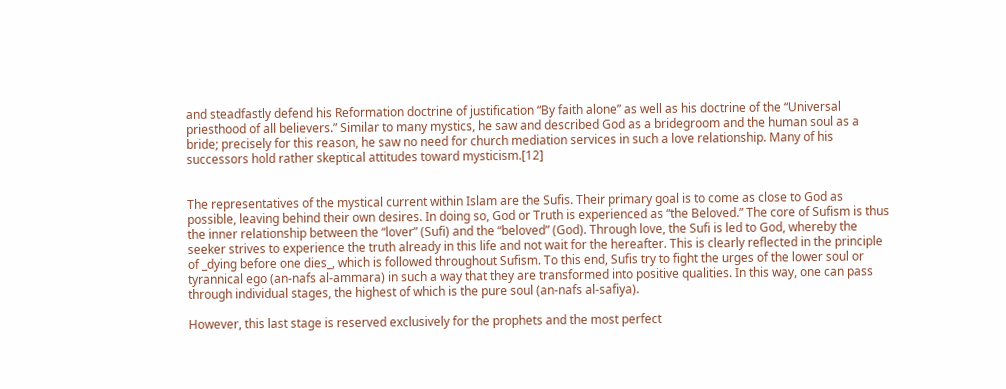and steadfastly defend his Reformation doctrine of justification “By faith alone” as well as his doctrine of the “Universal priesthood of all believers.” Similar to many mystics, he saw and described God as a bridegroom and the human soul as a bride; precisely for this reason, he saw no need for church mediation services in such a love relationship. Many of his successors hold rather skeptical attitudes toward mysticism.[12]


The representatives of the mystical current within Islam are the Sufis. Their primary goal is to come as close to God as possible, leaving behind their own desires. In doing so, God or Truth is experienced as “the Beloved.” The core of Sufism is thus the inner relationship between the “lover” (Sufi) and the “beloved” (God). Through love, the Sufi is led to God, whereby the seeker strives to experience the truth already in this life and not wait for the hereafter. This is clearly reflected in the principle of _dying before one dies_, which is followed throughout Sufism. To this end, Sufis try to fight the urges of the lower soul or tyrannical ego (an-nafs al-ammara) in such a way that they are transformed into positive qualities. In this way, one can pass through individual stages, the highest of which is the pure soul (an-nafs al-safiya).

However, this last stage is reserved exclusively for the prophets and the most perfect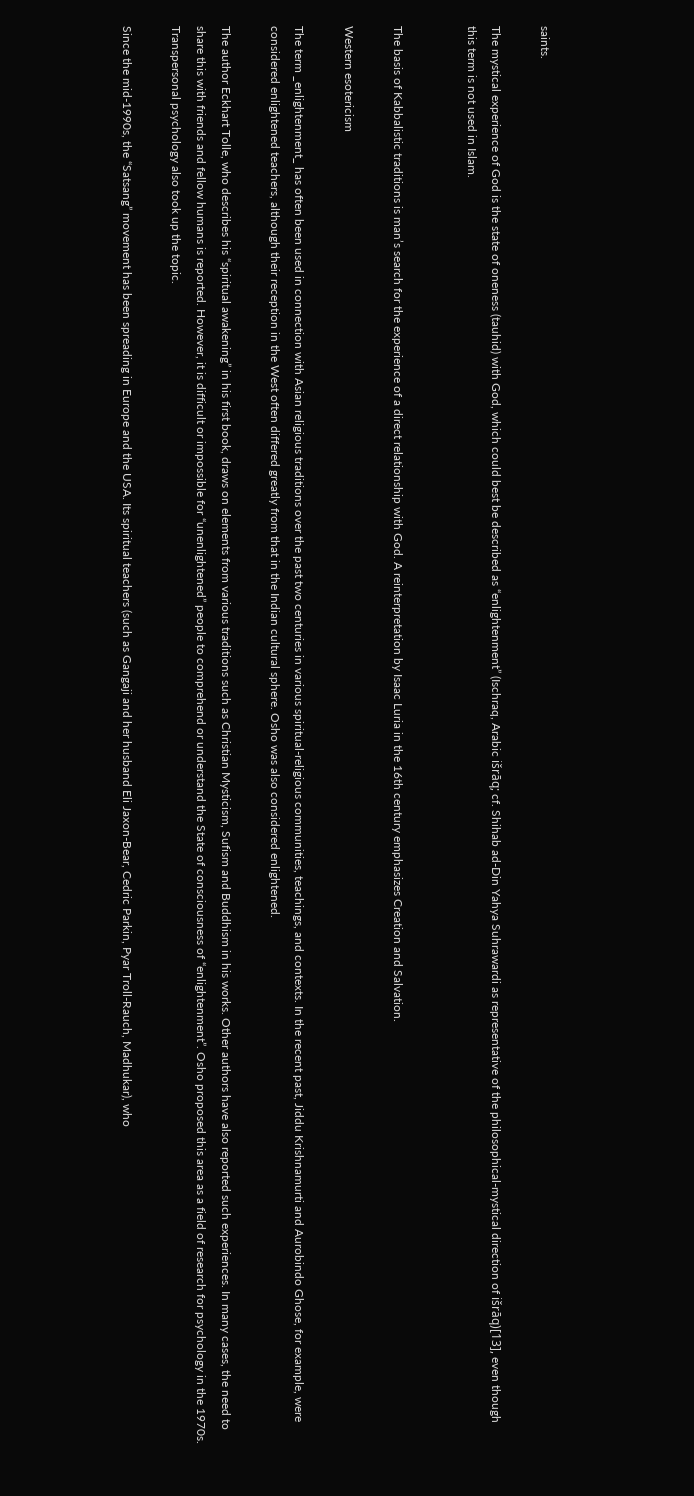saints.

The mystical experience of God is the state of oneness (tauhid) with God, which could best be described as “enlightenment” (Ischraq, Arabic išrāq; cf. Shihab ad-Din Yahya Suhrawardi as representative of the philosophical-mystical direction of išrāq)[13], even though this term is not used in Islam.


The basis of Kabbalistic traditions is man’s search for the experience of a direct relationship with God. A reinterpretation by Isaac Luria in the 16th century emphasizes Creation and Salvation.

Western esotericism

The term _enlightenment_ has often been used in connection with Asian religious traditions over the past two centuries in various spiritual-religious communities, teachings, and contexts. In the recent past, Jiddu Krishnamurti and Aurobindo Ghose, for example, were considered enlightened teachers, although their reception in the West often differed greatly from that in the Indian cultural sphere. Osho was also considered enlightened.

The author Eckhart Tolle, who describes his “spiritual awakening” in his first book, draws on elements from various traditions such as Christian Mysticism, Sufism and Buddhism in his works. Other authors have also reported such experiences. In many cases, the need to share this with friends and fellow humans is reported. However, it is difficult or impossible for “unenlightened” people to comprehend or understand the State of consciousness of “enlightenment”. Osho proposed this area as a field of research for psychology in the 1970s. Transpersonal psychology also took up the topic.

Since the mid-1990s, the “Satsang” movement has been spreading in Europe and the USA. Its spiritual teachers (such as Gangaji and her husband Eli Jaxon-Bear, Cedric Parkin, Pyar Troll-Rauch, Madhukar), who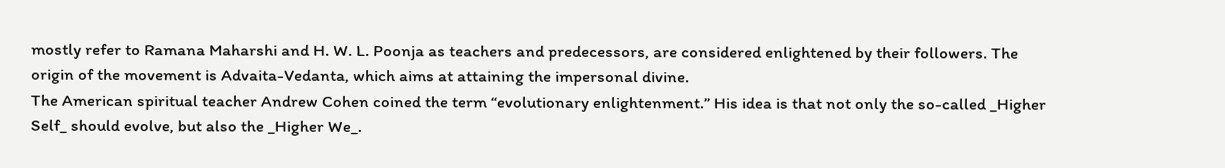mostly refer to Ramana Maharshi and H. W. L. Poonja as teachers and predecessors, are considered enlightened by their followers. The origin of the movement is Advaita-Vedanta, which aims at attaining the impersonal divine.
The American spiritual teacher Andrew Cohen coined the term “evolutionary enlightenment.” His idea is that not only the so-called _Higher Self_ should evolve, but also the _Higher We_.